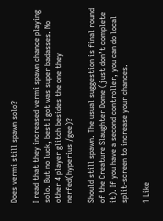Does vermi still spawn solo?

I read that they increased vermi spawn chance playing solo. But no luck, best I got was super badasses. No other 4 player glitch besides the one they nerfed(hyperius /gee)?

Should still spawn. The usual suggestion is final round of the Creature Slaughter Dome (just don’t complete it). If you have a second controller, you can do local split-screen to increase your chances.

1 Like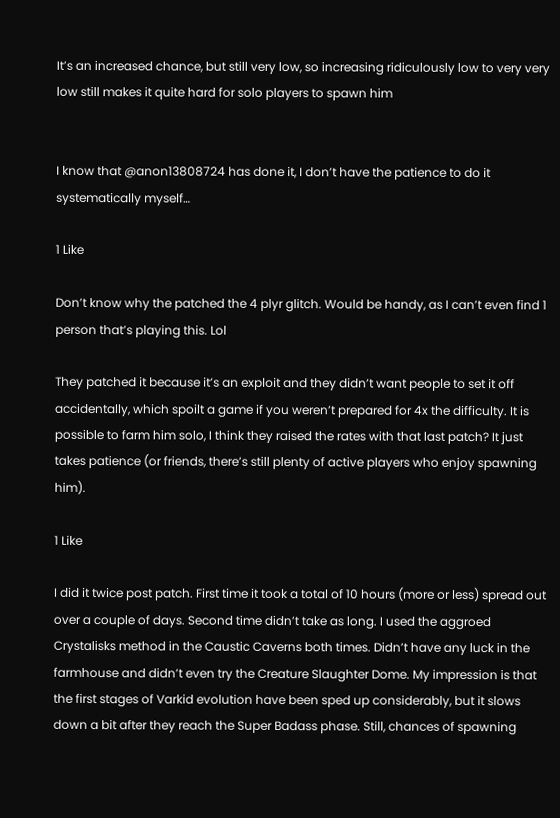It’s an increased chance, but still very low, so increasing ridiculously low to very very low still makes it quite hard for solo players to spawn him


I know that @anon13808724 has done it, I don’t have the patience to do it systematically myself…

1 Like

Don’t know why the patched the 4 plyr glitch. Would be handy, as I can’t even find 1 person that’s playing this. Lol

They patched it because it’s an exploit and they didn’t want people to set it off accidentally, which spoilt a game if you weren’t prepared for 4x the difficulty. It is possible to farm him solo, I think they raised the rates with that last patch? It just takes patience (or friends, there’s still plenty of active players who enjoy spawning him).

1 Like

I did it twice post patch. First time it took a total of 10 hours (more or less) spread out over a couple of days. Second time didn’t take as long. I used the aggroed Crystalisks method in the Caustic Caverns both times. Didn’t have any luck in the farmhouse and didn’t even try the Creature Slaughter Dome. My impression is that the first stages of Varkid evolution have been sped up considerably, but it slows down a bit after they reach the Super Badass phase. Still, chances of spawning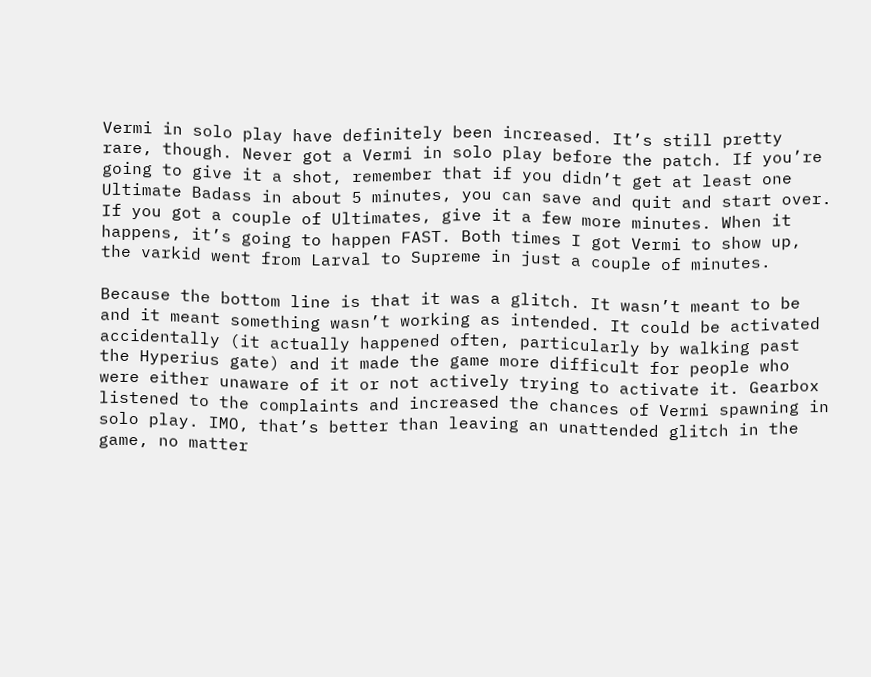Vermi in solo play have definitely been increased. It’s still pretty rare, though. Never got a Vermi in solo play before the patch. If you’re going to give it a shot, remember that if you didn’t get at least one Ultimate Badass in about 5 minutes, you can save and quit and start over. If you got a couple of Ultimates, give it a few more minutes. When it happens, it’s going to happen FAST. Both times I got Vermi to show up, the varkid went from Larval to Supreme in just a couple of minutes.

Because the bottom line is that it was a glitch. It wasn’t meant to be and it meant something wasn’t working as intended. It could be activated accidentally (it actually happened often, particularly by walking past the Hyperius gate) and it made the game more difficult for people who were either unaware of it or not actively trying to activate it. Gearbox listened to the complaints and increased the chances of Vermi spawning in solo play. IMO, that’s better than leaving an unattended glitch in the game, no matter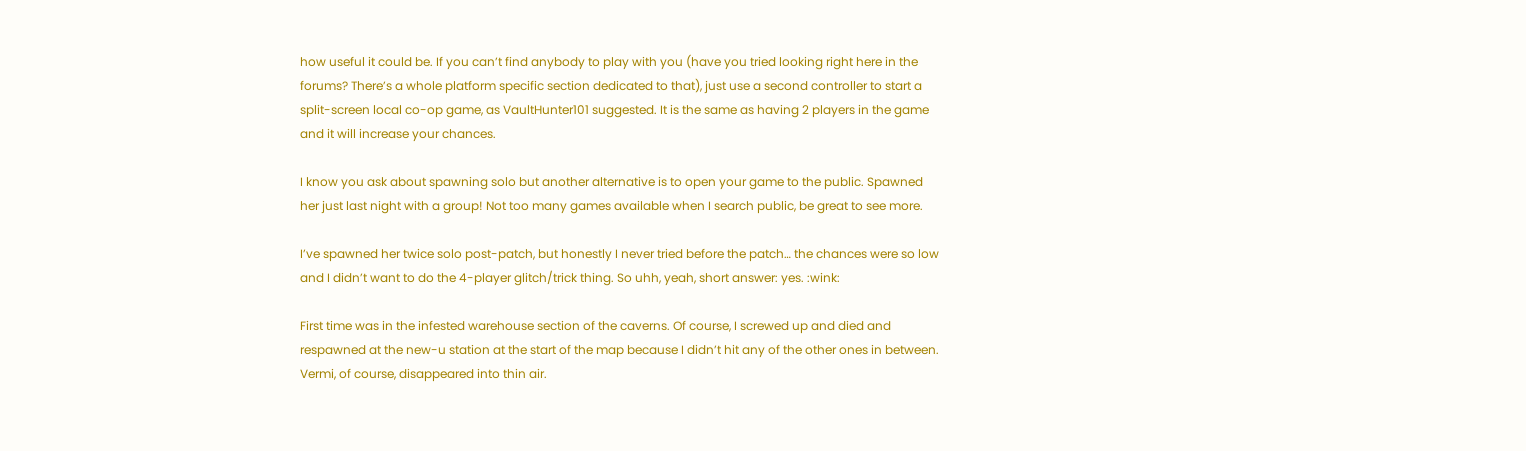how useful it could be. If you can’t find anybody to play with you (have you tried looking right here in the forums? There’s a whole platform specific section dedicated to that), just use a second controller to start a split-screen local co-op game, as VaultHunter101 suggested. It is the same as having 2 players in the game and it will increase your chances.

I know you ask about spawning solo but another alternative is to open your game to the public. Spawned her just last night with a group! Not too many games available when I search public, be great to see more.

I’ve spawned her twice solo post-patch, but honestly I never tried before the patch… the chances were so low and I didn’t want to do the 4-player glitch/trick thing. So uhh, yeah, short answer: yes. :wink:

First time was in the infested warehouse section of the caverns. Of course, I screwed up and died and respawned at the new-u station at the start of the map because I didn’t hit any of the other ones in between. Vermi, of course, disappeared into thin air.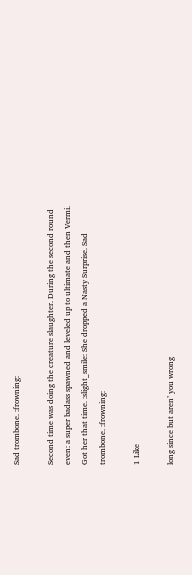Sad trombone. :frowning:

Second time was doing the creature slaughter. During the second round even: a super badass spawned and leveled up to ultimate and then Vermi. Got her that time. :slight_smile: She dropped a Nasty Surprise. Sad trombone. :frowning:

1 Like

long since but aren’ you wrong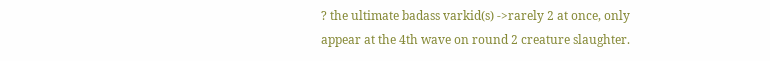? the ultimate badass varkid(s) ->rarely 2 at once, only appear at the 4th wave on round 2 creature slaughter.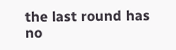the last round has no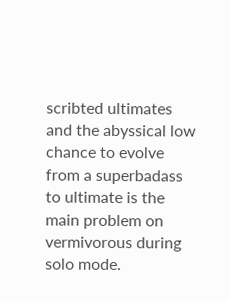scribted ultimates and the abyssical low chance to evolve from a superbadass to ultimate is the main problem on vermivorous during solo mode.